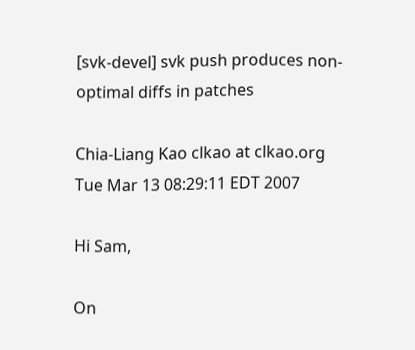[svk-devel] svk push produces non-optimal diffs in patches

Chia-Liang Kao clkao at clkao.org
Tue Mar 13 08:29:11 EDT 2007

Hi Sam,

On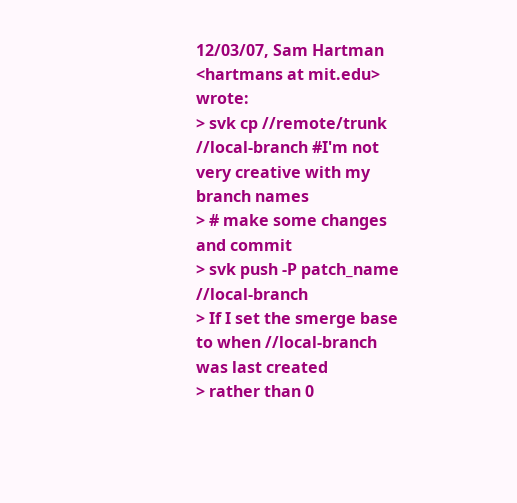12/03/07, Sam Hartman <hartmans at mit.edu> wrote:
> svk cp //remote/trunk //local-branch #I'm not very creative with my branch names
> # make some changes and commit
> svk push -P patch_name //local-branch
> If I set the smerge base to when //local-branch was last created
> rather than 0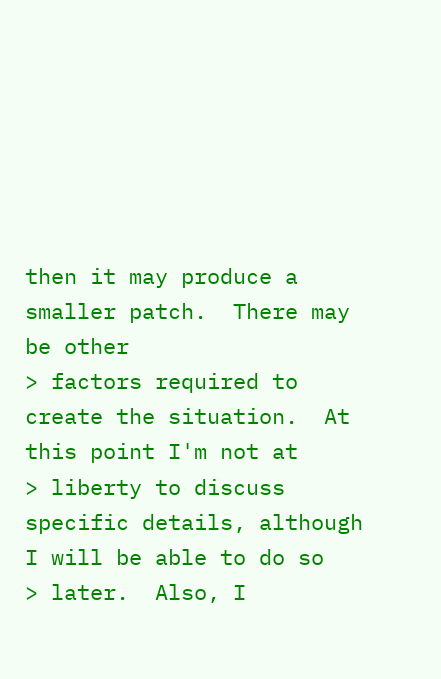then it may produce a smaller patch.  There may be other
> factors required to create the situation.  At this point I'm not at
> liberty to discuss specific details, although I will be able to do so
> later.  Also, I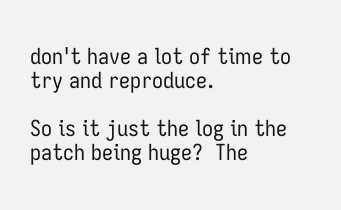don't have a lot of time to try and reproduce.

So is it just the log in the patch being huge?  The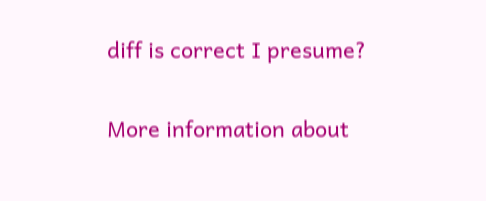diff is correct I presume?


More information about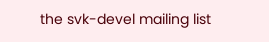the svk-devel mailing list